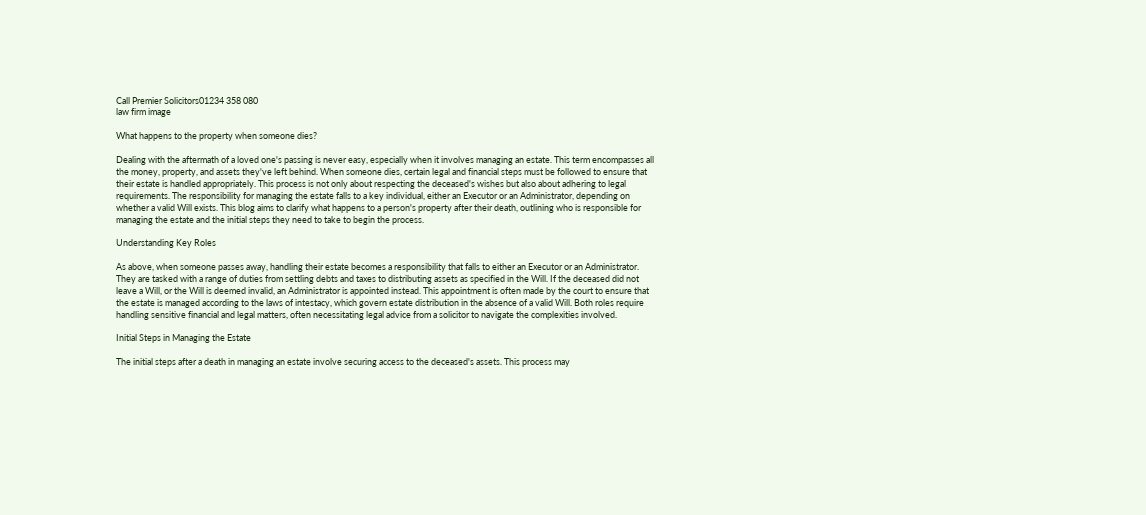Call Premier Solicitors01234 358 080
law firm image

What happens to the property when someone dies?

Dealing with the aftermath of a loved one's passing is never easy, especially when it involves managing an estate. This term encompasses all the money, property, and assets they've left behind. When someone dies, certain legal and financial steps must be followed to ensure that their estate is handled appropriately. This process is not only about respecting the deceased's wishes but also about adhering to legal requirements. The responsibility for managing the estate falls to a key individual, either an Executor or an Administrator, depending on whether a valid Will exists. This blog aims to clarify what happens to a person's property after their death, outlining who is responsible for managing the estate and the initial steps they need to take to begin the process.

Understanding Key Roles

As above, when someone passes away, handling their estate becomes a responsibility that falls to either an Executor or an Administrator. They are tasked with a range of duties from settling debts and taxes to distributing assets as specified in the Will. If the deceased did not leave a Will, or the Will is deemed invalid, an Administrator is appointed instead. This appointment is often made by the court to ensure that the estate is managed according to the laws of intestacy, which govern estate distribution in the absence of a valid Will. Both roles require handling sensitive financial and legal matters, often necessitating legal advice from a solicitor to navigate the complexities involved.

Initial Steps in Managing the Estate

The initial steps after a death in managing an estate involve securing access to the deceased's assets. This process may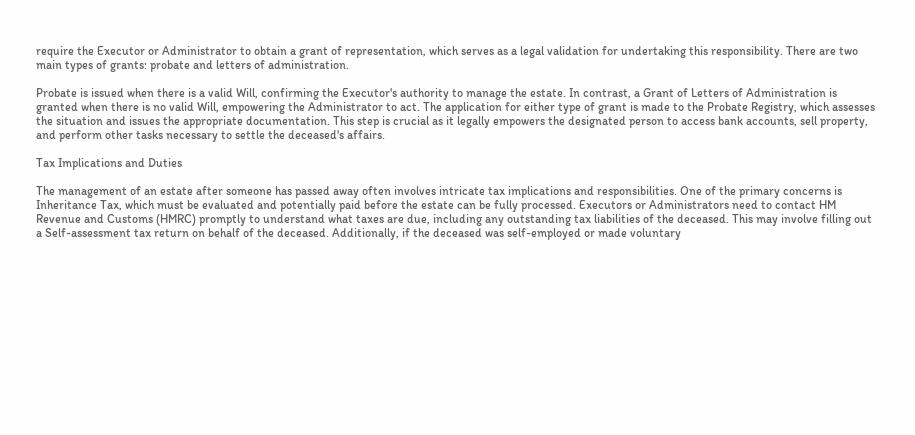require the Executor or Administrator to obtain a grant of representation, which serves as a legal validation for undertaking this responsibility. There are two main types of grants: probate and letters of administration.

Probate is issued when there is a valid Will, confirming the Executor's authority to manage the estate. In contrast, a Grant of Letters of Administration is granted when there is no valid Will, empowering the Administrator to act. The application for either type of grant is made to the Probate Registry, which assesses the situation and issues the appropriate documentation. This step is crucial as it legally empowers the designated person to access bank accounts, sell property, and perform other tasks necessary to settle the deceased's affairs.

Tax Implications and Duties

The management of an estate after someone has passed away often involves intricate tax implications and responsibilities. One of the primary concerns is Inheritance Tax, which must be evaluated and potentially paid before the estate can be fully processed. Executors or Administrators need to contact HM Revenue and Customs (HMRC) promptly to understand what taxes are due, including any outstanding tax liabilities of the deceased. This may involve filling out a Self-assessment tax return on behalf of the deceased. Additionally, if the deceased was self-employed or made voluntary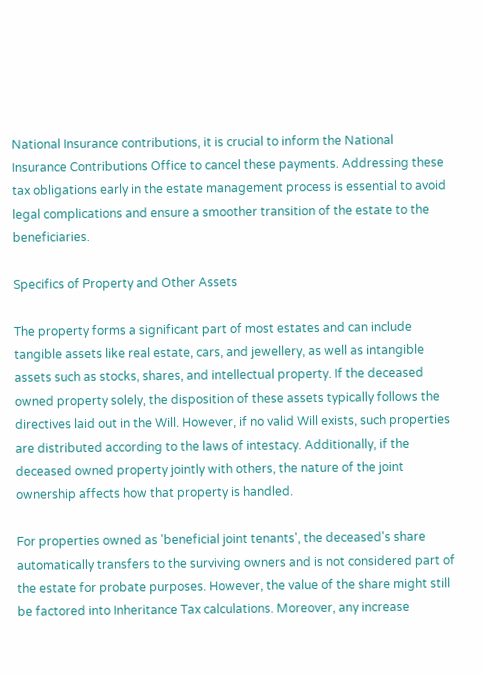National Insurance contributions, it is crucial to inform the National Insurance Contributions Office to cancel these payments. Addressing these tax obligations early in the estate management process is essential to avoid legal complications and ensure a smoother transition of the estate to the beneficiaries.

Specifics of Property and Other Assets

The property forms a significant part of most estates and can include tangible assets like real estate, cars, and jewellery, as well as intangible assets such as stocks, shares, and intellectual property. If the deceased owned property solely, the disposition of these assets typically follows the directives laid out in the Will. However, if no valid Will exists, such properties are distributed according to the laws of intestacy. Additionally, if the deceased owned property jointly with others, the nature of the joint ownership affects how that property is handled.

For properties owned as 'beneficial joint tenants', the deceased's share automatically transfers to the surviving owners and is not considered part of the estate for probate purposes. However, the value of the share might still be factored into Inheritance Tax calculations. Moreover, any increase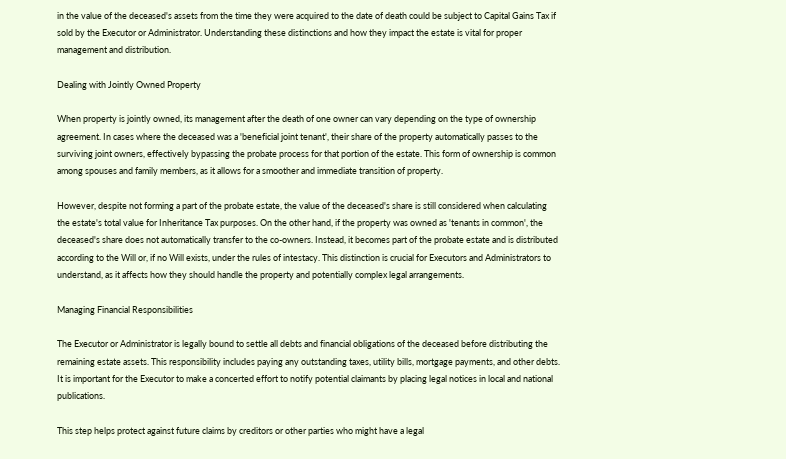in the value of the deceased's assets from the time they were acquired to the date of death could be subject to Capital Gains Tax if sold by the Executor or Administrator. Understanding these distinctions and how they impact the estate is vital for proper management and distribution.

Dealing with Jointly Owned Property

When property is jointly owned, its management after the death of one owner can vary depending on the type of ownership agreement. In cases where the deceased was a 'beneficial joint tenant', their share of the property automatically passes to the surviving joint owners, effectively bypassing the probate process for that portion of the estate. This form of ownership is common among spouses and family members, as it allows for a smoother and immediate transition of property.

However, despite not forming a part of the probate estate, the value of the deceased's share is still considered when calculating the estate's total value for Inheritance Tax purposes. On the other hand, if the property was owned as 'tenants in common', the deceased's share does not automatically transfer to the co-owners. Instead, it becomes part of the probate estate and is distributed according to the Will or, if no Will exists, under the rules of intestacy. This distinction is crucial for Executors and Administrators to understand, as it affects how they should handle the property and potentially complex legal arrangements.

Managing Financial Responsibilities

The Executor or Administrator is legally bound to settle all debts and financial obligations of the deceased before distributing the remaining estate assets. This responsibility includes paying any outstanding taxes, utility bills, mortgage payments, and other debts. It is important for the Executor to make a concerted effort to notify potential claimants by placing legal notices in local and national publications.

This step helps protect against future claims by creditors or other parties who might have a legal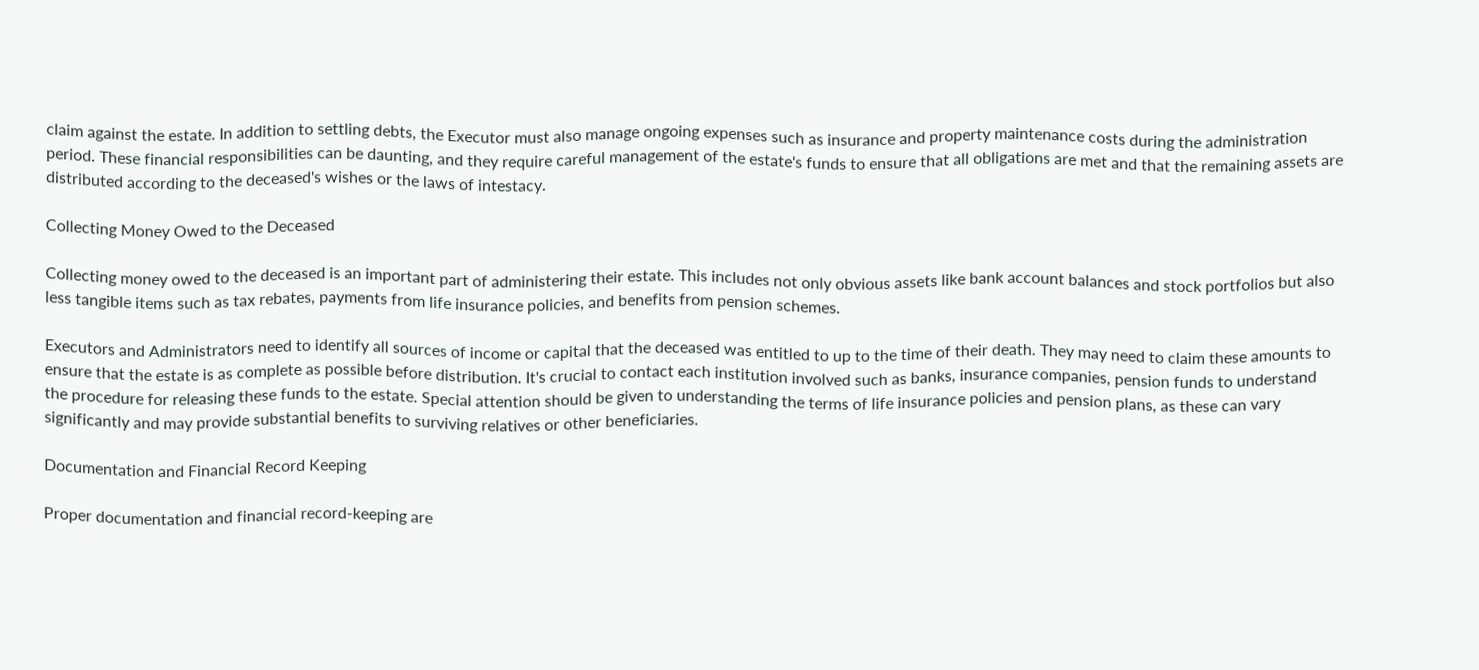claim against the estate. In addition to settling debts, the Executor must also manage ongoing expenses such as insurance and property maintenance costs during the administration period. These financial responsibilities can be daunting, and they require careful management of the estate's funds to ensure that all obligations are met and that the remaining assets are distributed according to the deceased's wishes or the laws of intestacy.

Collecting Money Owed to the Deceased

Collecting money owed to the deceased is an important part of administering their estate. This includes not only obvious assets like bank account balances and stock portfolios but also less tangible items such as tax rebates, payments from life insurance policies, and benefits from pension schemes.

Executors and Administrators need to identify all sources of income or capital that the deceased was entitled to up to the time of their death. They may need to claim these amounts to ensure that the estate is as complete as possible before distribution. It's crucial to contact each institution involved such as banks, insurance companies, pension funds to understand the procedure for releasing these funds to the estate. Special attention should be given to understanding the terms of life insurance policies and pension plans, as these can vary significantly and may provide substantial benefits to surviving relatives or other beneficiaries.

Documentation and Financial Record Keeping

Proper documentation and financial record-keeping are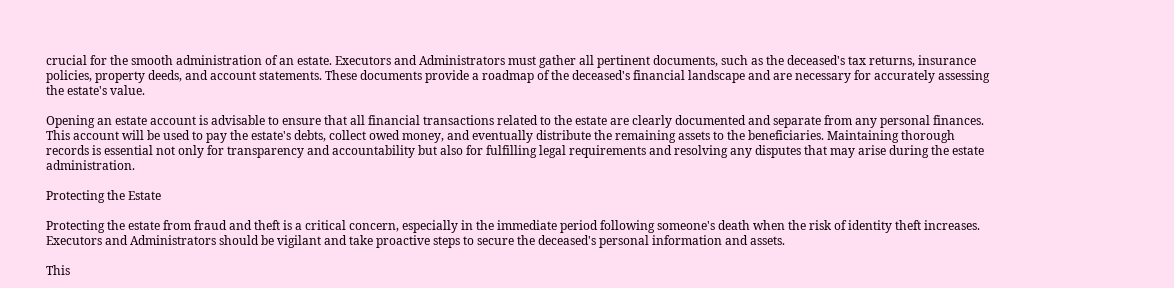crucial for the smooth administration of an estate. Executors and Administrators must gather all pertinent documents, such as the deceased's tax returns, insurance policies, property deeds, and account statements. These documents provide a roadmap of the deceased's financial landscape and are necessary for accurately assessing the estate's value.

Opening an estate account is advisable to ensure that all financial transactions related to the estate are clearly documented and separate from any personal finances. This account will be used to pay the estate's debts, collect owed money, and eventually distribute the remaining assets to the beneficiaries. Maintaining thorough records is essential not only for transparency and accountability but also for fulfilling legal requirements and resolving any disputes that may arise during the estate administration.

Protecting the Estate

Protecting the estate from fraud and theft is a critical concern, especially in the immediate period following someone's death when the risk of identity theft increases. Executors and Administrators should be vigilant and take proactive steps to secure the deceased's personal information and assets.

This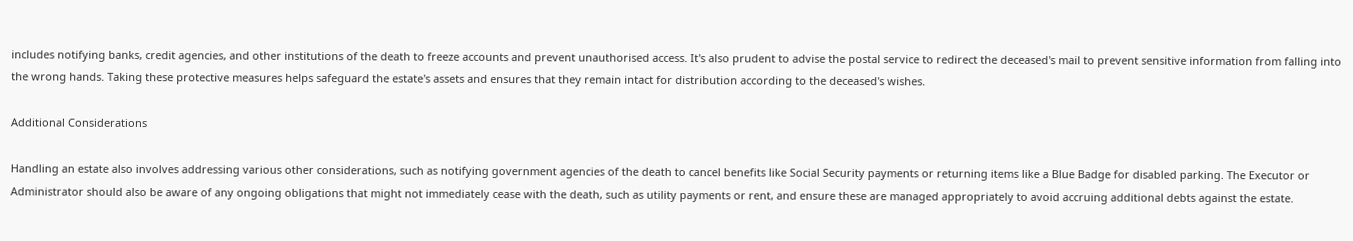includes notifying banks, credit agencies, and other institutions of the death to freeze accounts and prevent unauthorised access. It's also prudent to advise the postal service to redirect the deceased's mail to prevent sensitive information from falling into the wrong hands. Taking these protective measures helps safeguard the estate's assets and ensures that they remain intact for distribution according to the deceased's wishes.

Additional Considerations

Handling an estate also involves addressing various other considerations, such as notifying government agencies of the death to cancel benefits like Social Security payments or returning items like a Blue Badge for disabled parking. The Executor or Administrator should also be aware of any ongoing obligations that might not immediately cease with the death, such as utility payments or rent, and ensure these are managed appropriately to avoid accruing additional debts against the estate.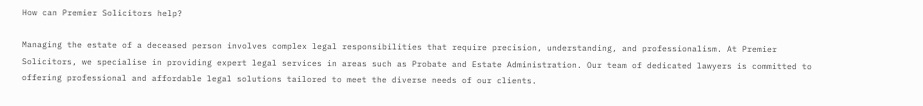How can Premier Solicitors help?

Managing the estate of a deceased person involves complex legal responsibilities that require precision, understanding, and professionalism. At Premier Solicitors, we specialise in providing expert legal services in areas such as Probate and Estate Administration. Our team of dedicated lawyers is committed to offering professional and affordable legal solutions tailored to meet the diverse needs of our clients.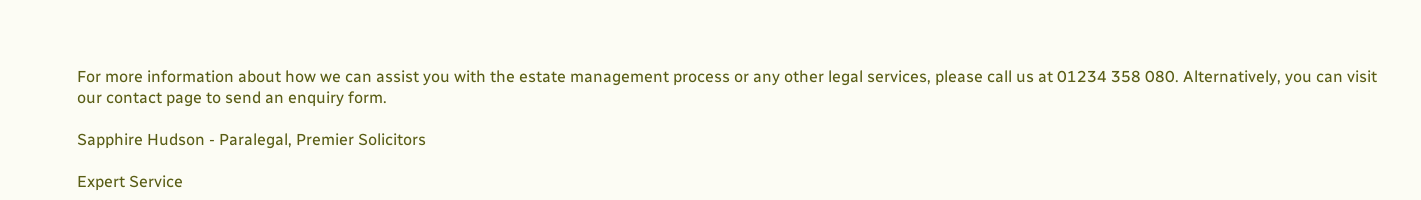For more information about how we can assist you with the estate management process or any other legal services, please call us at 01234 358 080. Alternatively, you can visit our contact page to send an enquiry form.

Sapphire Hudson - Paralegal, Premier Solicitors

Expert Service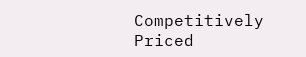Competitively Priced